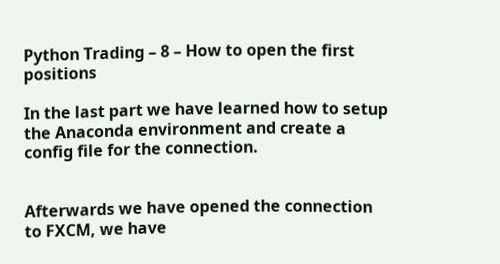Python Trading – 8 – How to open the first positions

In the last part we have learned how to setup the Anaconda environment and create a config file for the connection.


Afterwards we have opened the connection to FXCM, we have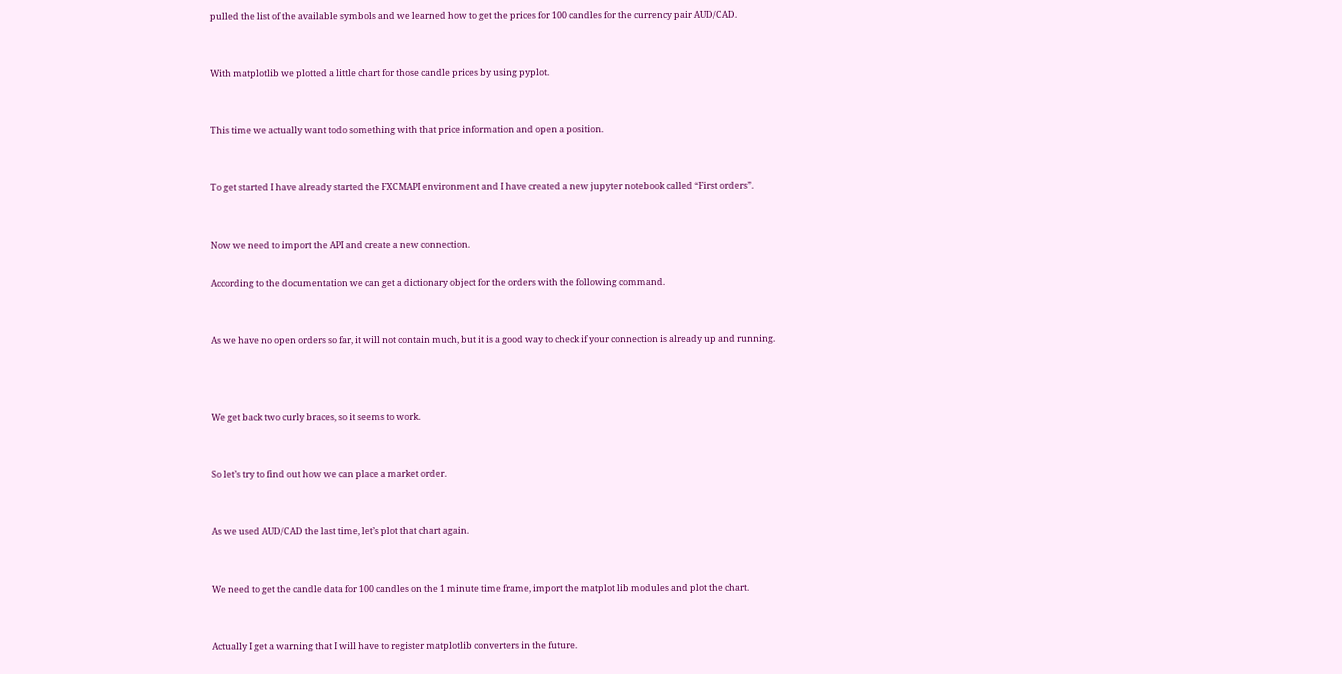pulled the list of the available symbols and we learned how to get the prices for 100 candles for the currency pair AUD/CAD.


With matplotlib we plotted a little chart for those candle prices by using pyplot.


This time we actually want todo something with that price information and open a position.


To get started I have already started the FXCMAPI environment and I have created a new jupyter notebook called “First orders”.


Now we need to import the API and create a new connection.

According to the documentation we can get a dictionary object for the orders with the following command.


As we have no open orders so far, it will not contain much, but it is a good way to check if your connection is already up and running.



We get back two curly braces, so it seems to work.


So let’s try to find out how we can place a market order.


As we used AUD/CAD the last time, let’s plot that chart again.


We need to get the candle data for 100 candles on the 1 minute time frame, import the matplot lib modules and plot the chart.


Actually I get a warning that I will have to register matplotlib converters in the future.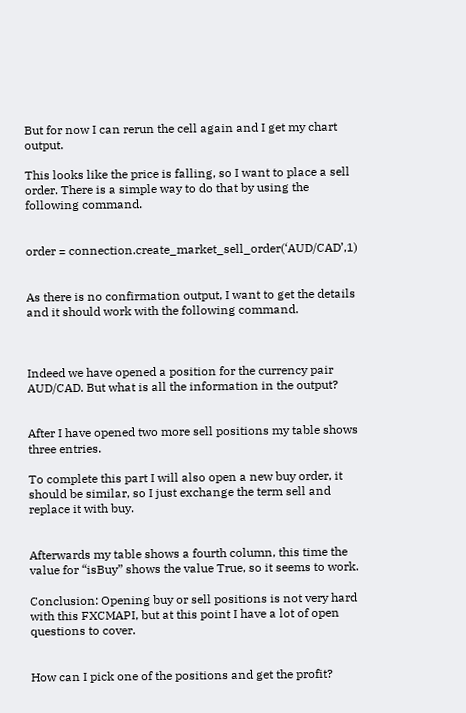But for now I can rerun the cell again and I get my chart output.

This looks like the price is falling, so I want to place a sell order. There is a simple way to do that by using the following command.


order = connection.create_market_sell_order(‘AUD/CAD’,1)


As there is no confirmation output, I want to get the details and it should work with the following command.



Indeed we have opened a position for the currency pair AUD/CAD. But what is all the information in the output?


After I have opened two more sell positions my table shows three entries.

To complete this part I will also open a new buy order, it should be similar, so I just exchange the term sell and replace it with buy.


Afterwards my table shows a fourth column, this time the value for “isBuy” shows the value True, so it seems to work.

Conclusion: Opening buy or sell positions is not very hard with this FXCMAPI, but at this point I have a lot of open questions to cover.


How can I pick one of the positions and get the profit?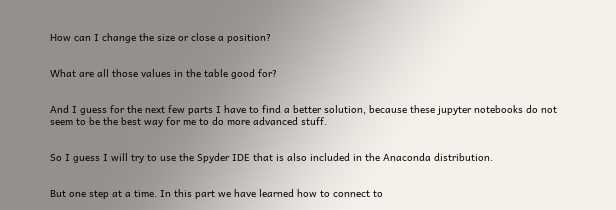How can I change the size or close a position?


What are all those values in the table good for?


And I guess for the next few parts I have to find a better solution, because these jupyter notebooks do not seem to be the best way for me to do more advanced stuff.


So I guess I will try to use the Spyder IDE that is also included in the Anaconda distribution.


But one step at a time. In this part we have learned how to connect to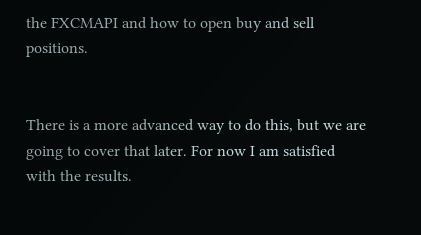the FXCMAPI and how to open buy and sell positions.


There is a more advanced way to do this, but we are going to cover that later. For now I am satisfied with the results.